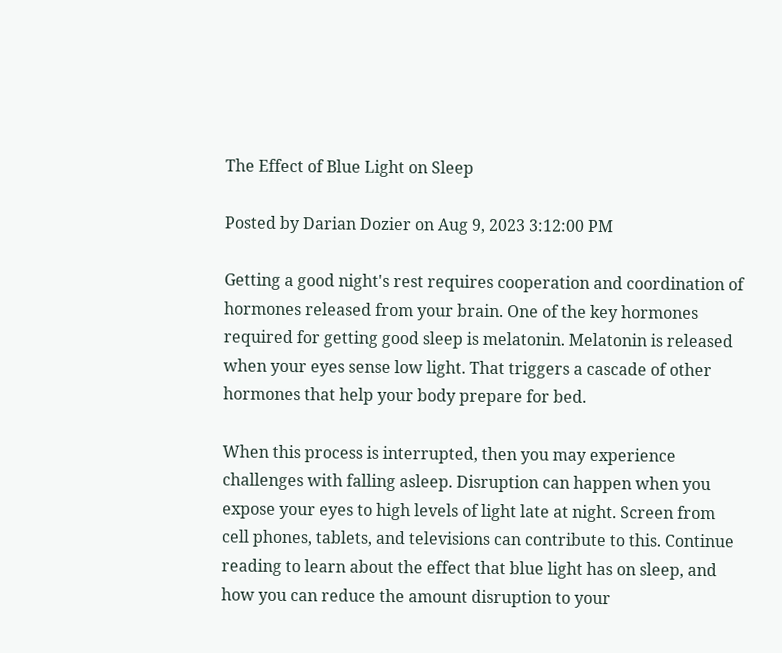The Effect of Blue Light on Sleep

Posted by Darian Dozier on Aug 9, 2023 3:12:00 PM

Getting a good night's rest requires cooperation and coordination of hormones released from your brain. One of the key hormones required for getting good sleep is melatonin. Melatonin is released when your eyes sense low light. That triggers a cascade of other hormones that help your body prepare for bed.

When this process is interrupted, then you may experience challenges with falling asleep. Disruption can happen when you expose your eyes to high levels of light late at night. Screen from cell phones, tablets, and televisions can contribute to this. Continue reading to learn about the effect that blue light has on sleep, and how you can reduce the amount disruption to your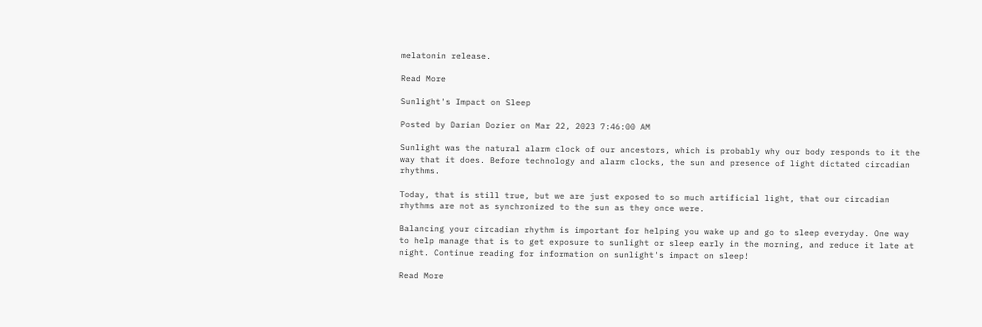melatonin release.

Read More

Sunlight's Impact on Sleep

Posted by Darian Dozier on Mar 22, 2023 7:46:00 AM

Sunlight was the natural alarm clock of our ancestors, which is probably why our body responds to it the way that it does. Before technology and alarm clocks, the sun and presence of light dictated circadian rhythms.

Today, that is still true, but we are just exposed to so much artificial light, that our circadian rhythms are not as synchronized to the sun as they once were.

Balancing your circadian rhythm is important for helping you wake up and go to sleep everyday. One way to help manage that is to get exposure to sunlight or sleep early in the morning, and reduce it late at night. Continue reading for information on sunlight's impact on sleep!

Read More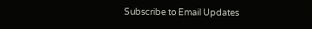Subscribe to Email Updates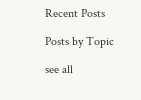Recent Posts

Posts by Topic

see all